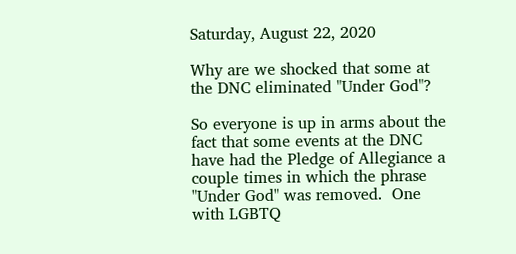Saturday, August 22, 2020

Why are we shocked that some at the DNC eliminated "Under God"?

So everyone is up in arms about the fact that some events at the DNC have had the Pledge of Allegiance a couple times in which the phrase "Under God" was removed.  One with LGBTQ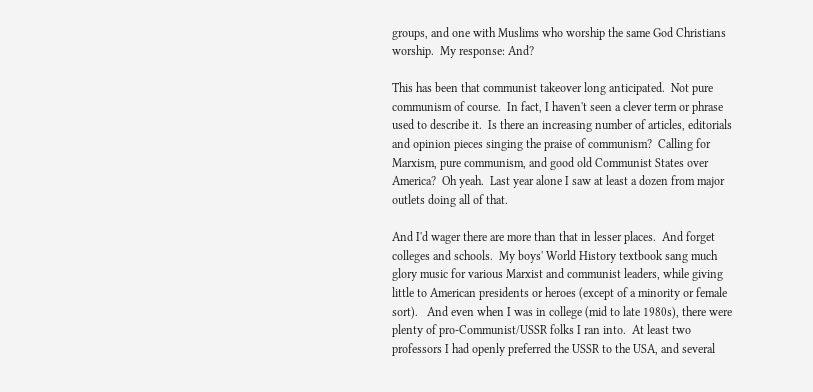groups, and one with Muslims who worship the same God Christians worship.  My response: And?

This has been that communist takeover long anticipated.  Not pure communism of course.  In fact, I haven't seen a clever term or phrase used to describe it.  Is there an increasing number of articles, editorials and opinion pieces singing the praise of communism?  Calling for Marxism, pure communism, and good old Communist States over America?  Oh yeah.  Last year alone I saw at least a dozen from major outlets doing all of that.

And I'd wager there are more than that in lesser places.  And forget colleges and schools.  My boys' World History textbook sang much glory music for various Marxist and communist leaders, while giving little to American presidents or heroes (except of a minority or female sort).   And even when I was in college (mid to late 1980s), there were plenty of pro-Communist/USSR folks I ran into.  At least two professors I had openly preferred the USSR to the USA, and several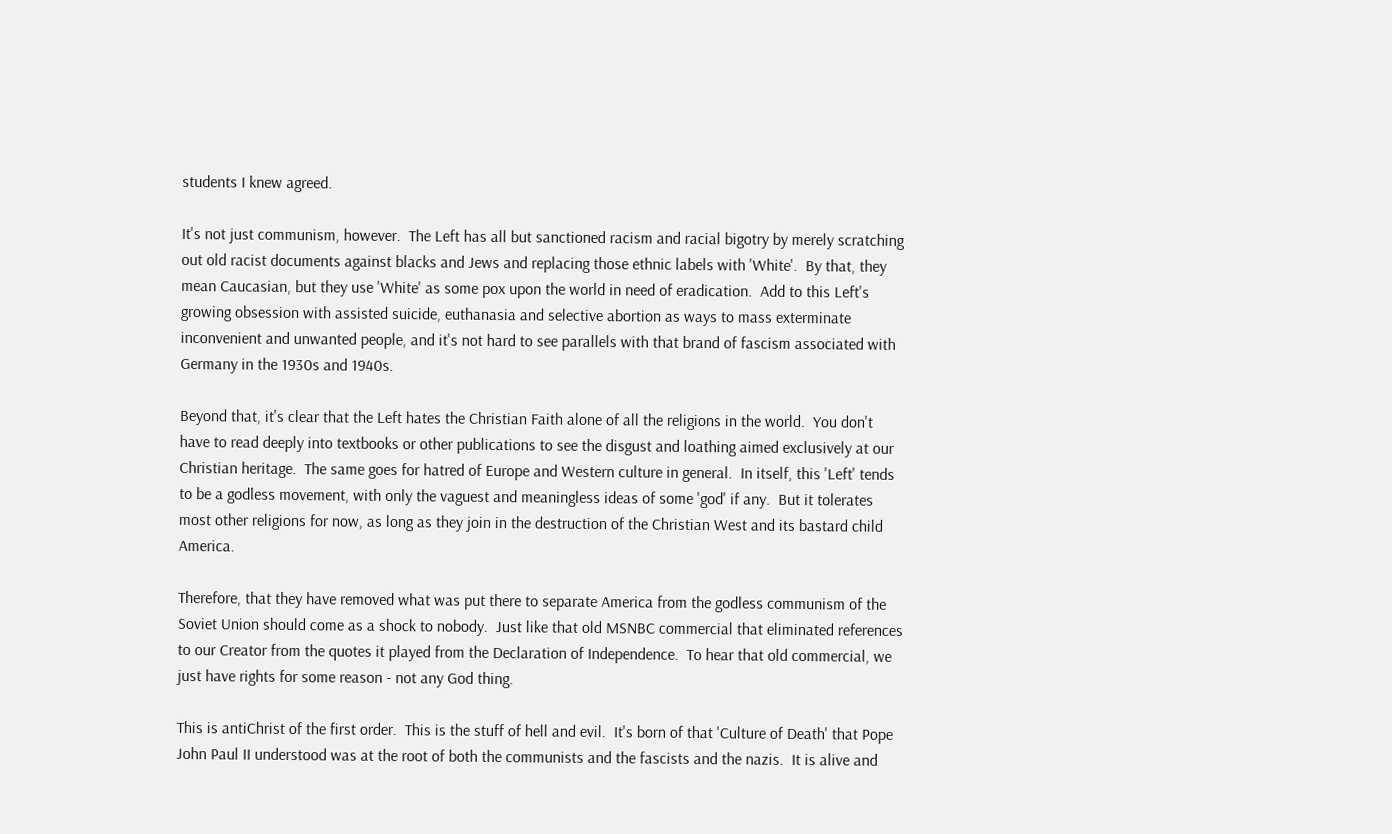students I knew agreed.

It's not just communism, however.  The Left has all but sanctioned racism and racial bigotry by merely scratching out old racist documents against blacks and Jews and replacing those ethnic labels with 'White'.  By that, they mean Caucasian, but they use 'White' as some pox upon the world in need of eradication.  Add to this Left's growing obsession with assisted suicide, euthanasia and selective abortion as ways to mass exterminate inconvenient and unwanted people, and it's not hard to see parallels with that brand of fascism associated with Germany in the 1930s and 1940s.

Beyond that, it's clear that the Left hates the Christian Faith alone of all the religions in the world.  You don't have to read deeply into textbooks or other publications to see the disgust and loathing aimed exclusively at our Christian heritage.  The same goes for hatred of Europe and Western culture in general.  In itself, this 'Left' tends to be a godless movement, with only the vaguest and meaningless ideas of some 'god' if any.  But it tolerates most other religions for now, as long as they join in the destruction of the Christian West and its bastard child America.

Therefore, that they have removed what was put there to separate America from the godless communism of the Soviet Union should come as a shock to nobody.  Just like that old MSNBC commercial that eliminated references to our Creator from the quotes it played from the Declaration of Independence.  To hear that old commercial, we just have rights for some reason - not any God thing.

This is antiChrist of the first order.  This is the stuff of hell and evil.  It's born of that 'Culture of Death' that Pope John Paul II understood was at the root of both the communists and the fascists and the nazis.  It is alive and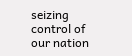seizing control of our nation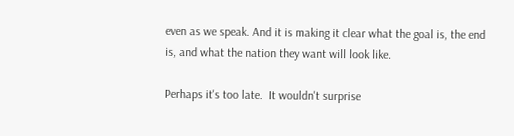even as we speak. And it is making it clear what the goal is, the end is, and what the nation they want will look like.

Perhaps it's too late.  It wouldn't surprise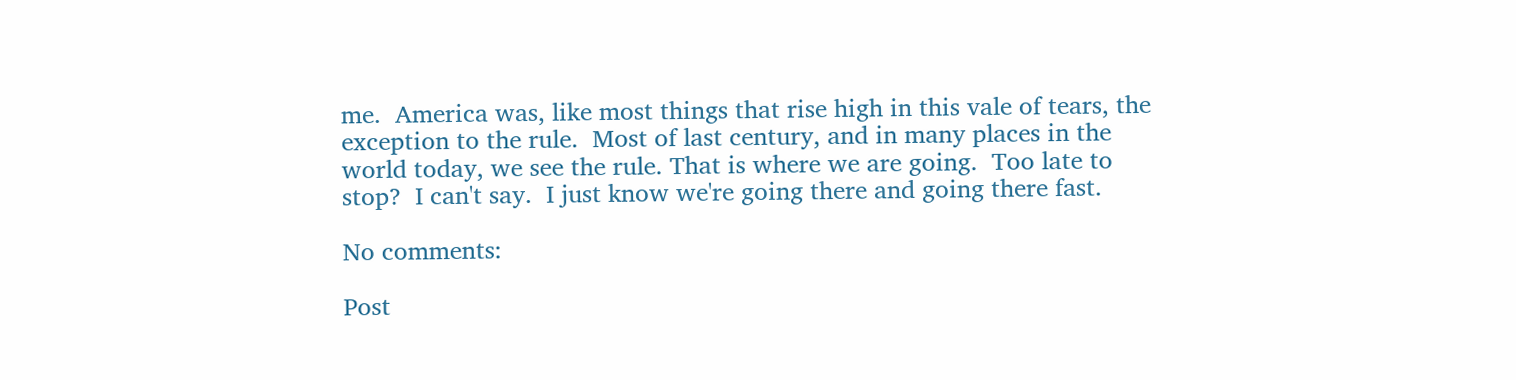me.  America was, like most things that rise high in this vale of tears, the exception to the rule.  Most of last century, and in many places in the world today, we see the rule. That is where we are going.  Too late to stop?  I can't say.  I just know we're going there and going there fast.

No comments:

Post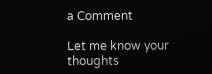a Comment

Let me know your thoughts